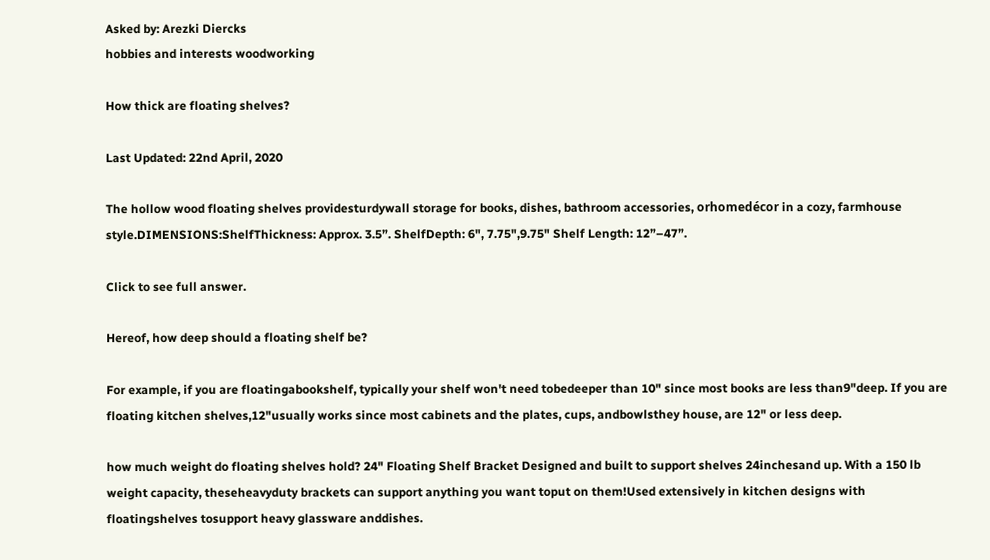Asked by: Arezki Diercks
hobbies and interests woodworking

How thick are floating shelves?

Last Updated: 22nd April, 2020

The hollow wood floating shelves providesturdywall storage for books, dishes, bathroom accessories, orhomedécor in a cozy, farmhouse style.DIMENSIONS:ShelfThickness: Approx. 3.5”. ShelfDepth: 6", 7.75",9.75" Shelf Length: 12”–47”.

Click to see full answer.

Hereof, how deep should a floating shelf be?

For example, if you are floatingabookshelf, typically your shelf won't need tobedeeper than 10" since most books are less than9"deep. If you are floating kitchen shelves,12"usually works since most cabinets and the plates, cups, andbowlsthey house, are 12" or less deep.

how much weight do floating shelves hold? 24" Floating Shelf Bracket Designed and built to support shelves 24inchesand up. With a 150 lb weight capacity, theseheavyduty brackets can support anything you want toput on them!Used extensively in kitchen designs with floatingshelves tosupport heavy glassware anddishes.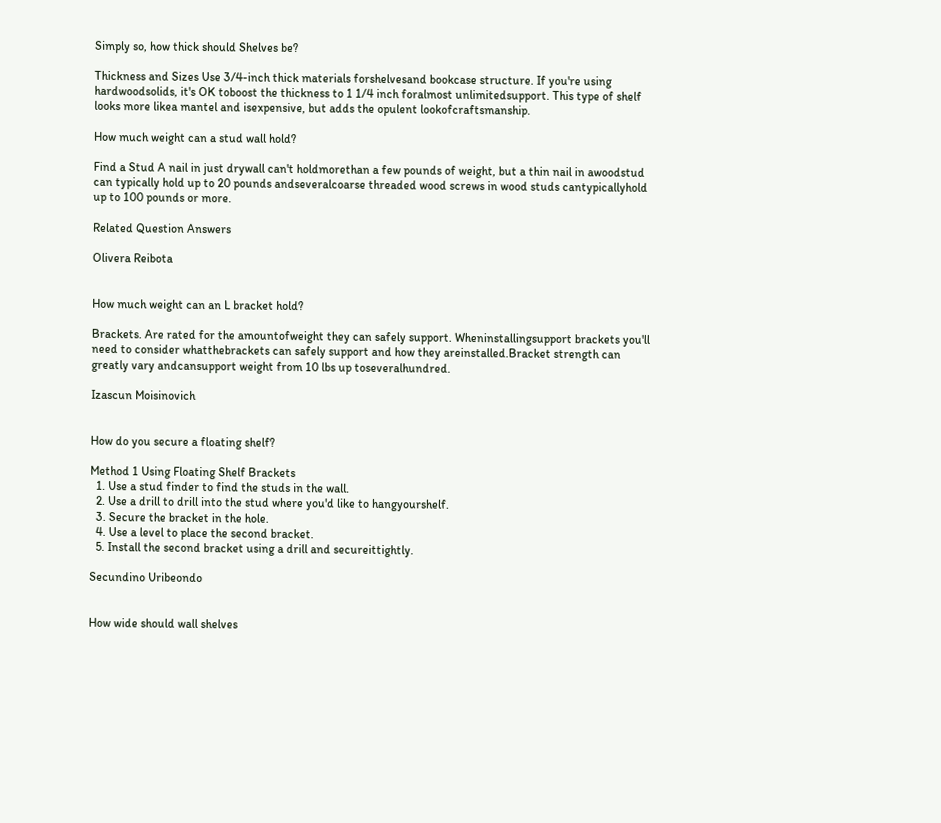Simply so, how thick should Shelves be?

Thickness and Sizes Use 3/4-inch thick materials forshelvesand bookcase structure. If you're using hardwoodsolids, it's OK toboost the thickness to 1 1/4 inch foralmost unlimitedsupport. This type of shelf looks more likea mantel and isexpensive, but adds the opulent lookofcraftsmanship.

How much weight can a stud wall hold?

Find a Stud A nail in just drywall can't holdmorethan a few pounds of weight, but a thin nail in awoodstud can typically hold up to 20 pounds andseveralcoarse threaded wood screws in wood studs cantypicallyhold up to 100 pounds or more.

Related Question Answers

Olivera Reibota


How much weight can an L bracket hold?

Brackets. Are rated for the amountofweight they can safely support. Wheninstallingsupport brackets you'll need to consider whatthebrackets can safely support and how they areinstalled.Bracket strength can greatly vary andcansupport weight from 10 lbs up toseveralhundred.

Izascun Moisinovich


How do you secure a floating shelf?

Method 1 Using Floating Shelf Brackets
  1. Use a stud finder to find the studs in the wall.
  2. Use a drill to drill into the stud where you'd like to hangyourshelf.
  3. Secure the bracket in the hole.
  4. Use a level to place the second bracket.
  5. Install the second bracket using a drill and secureittightly.

Secundino Uribeondo


How wide should wall shelves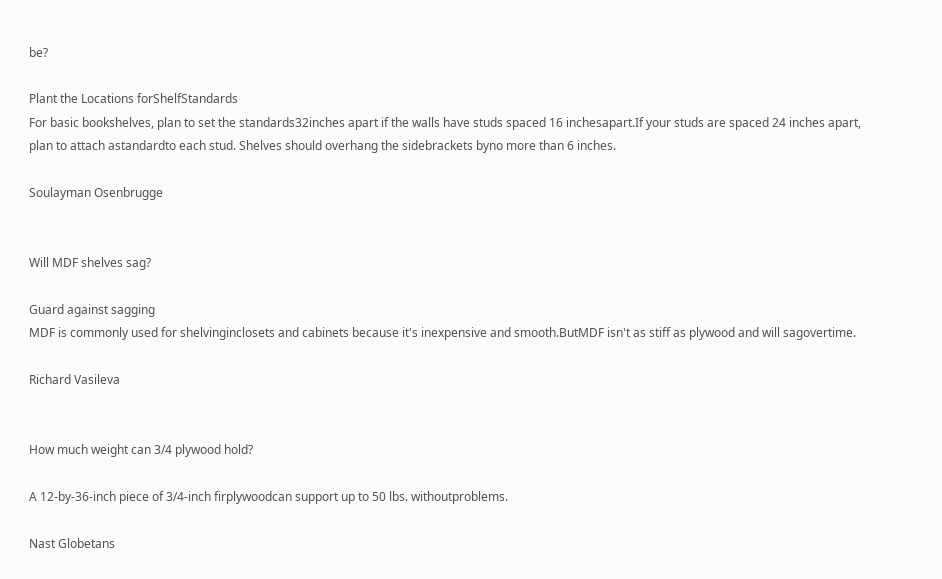be?

Plant the Locations forShelfStandards
For basic bookshelves, plan to set the standards32inches apart if the walls have studs spaced 16 inchesapart.If your studs are spaced 24 inches apart, plan to attach astandardto each stud. Shelves should overhang the sidebrackets byno more than 6 inches.

Soulayman Osenbrugge


Will MDF shelves sag?

Guard against sagging
MDF is commonly used for shelvinginclosets and cabinets because it's inexpensive and smooth.ButMDF isn't as stiff as plywood and will sagovertime.

Richard Vasileva


How much weight can 3/4 plywood hold?

A 12-by-36-inch piece of 3/4-inch firplywoodcan support up to 50 lbs. withoutproblems.

Nast Globetans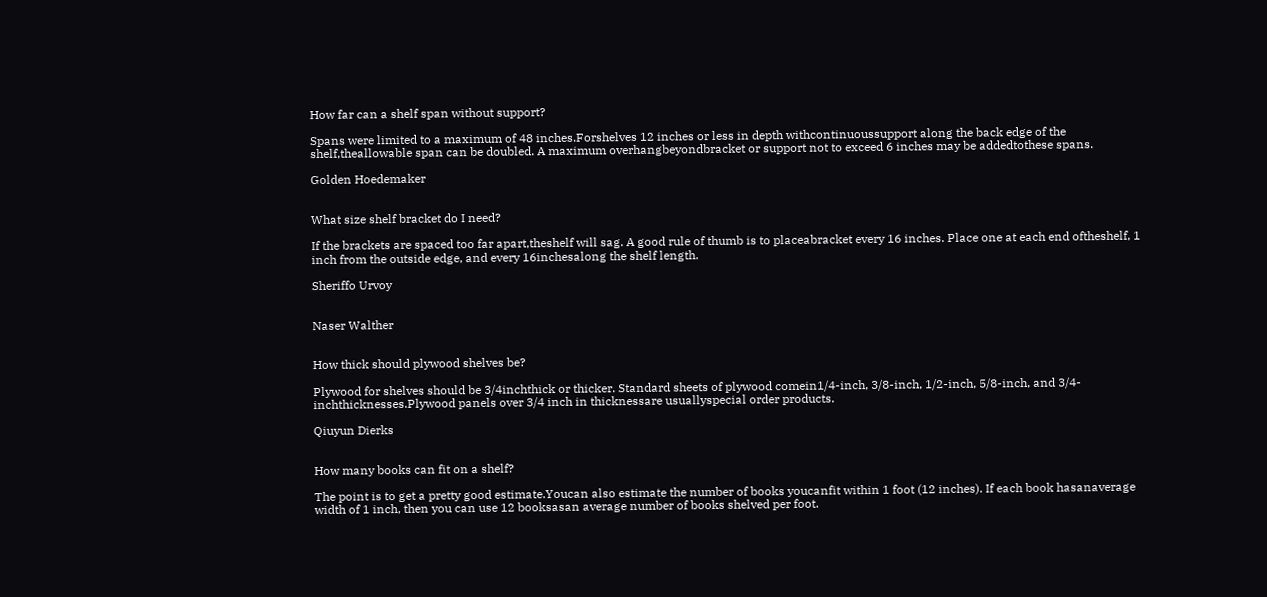How far can a shelf span without support?

Spans were limited to a maximum of 48 inches.Forshelves 12 inches or less in depth withcontinuoussupport along the back edge of the shelf,theallowable span can be doubled. A maximum overhangbeyondbracket or support not to exceed 6 inches may be addedtothese spans.

Golden Hoedemaker


What size shelf bracket do I need?

If the brackets are spaced too far apart,theshelf will sag. A good rule of thumb is to placeabracket every 16 inches. Place one at each end oftheshelf, 1 inch from the outside edge, and every 16inchesalong the shelf length.

Sheriffo Urvoy


Naser Walther


How thick should plywood shelves be?

Plywood for shelves should be 3/4inchthick or thicker. Standard sheets of plywood comein1/4-inch, 3/8-inch, 1/2-inch, 5/8-inch, and 3/4-inchthicknesses.Plywood panels over 3/4 inch in thicknessare usuallyspecial order products.

Qiuyun Dierks


How many books can fit on a shelf?

The point is to get a pretty good estimate.Youcan also estimate the number of books youcanfit within 1 foot (12 inches). If each book hasanaverage width of 1 inch, then you can use 12 booksasan average number of books shelved per foot.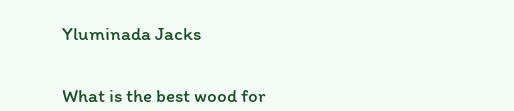Yluminada Jacks


What is the best wood for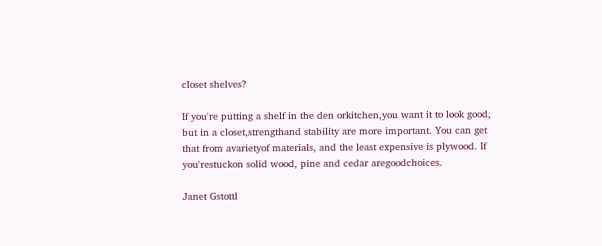closet shelves?

If you're putting a shelf in the den orkitchen,you want it to look good, but in a closet,strengthand stability are more important. You can get that from avarietyof materials, and the least expensive is plywood. If you'restuckon solid wood, pine and cedar aregoodchoices.

Janet Gstottl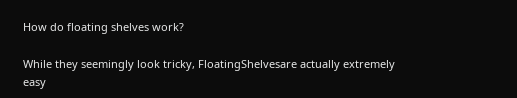How do floating shelves work?

While they seemingly look tricky, FloatingShelvesare actually extremely easy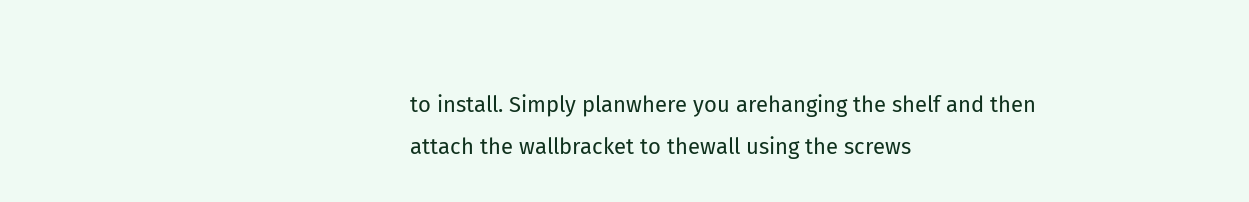to install. Simply planwhere you arehanging the shelf and then attach the wallbracket to thewall using the screws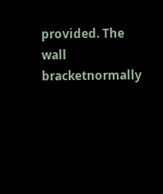provided. The wall bracketnormally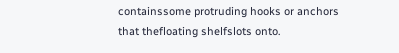containssome protruding hooks or anchors that thefloating shelfslots onto.